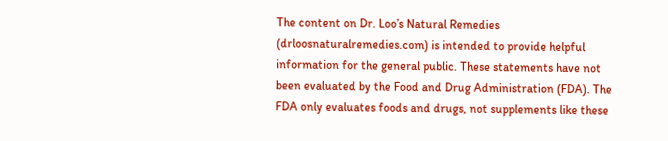The content on Dr. Loo’s Natural Remedies (drloosnaturalremedies.com) is intended to provide helpful information for the general public. These statements have not been evaluated by the Food and Drug Administration (FDA). The FDA only evaluates foods and drugs, not supplements like these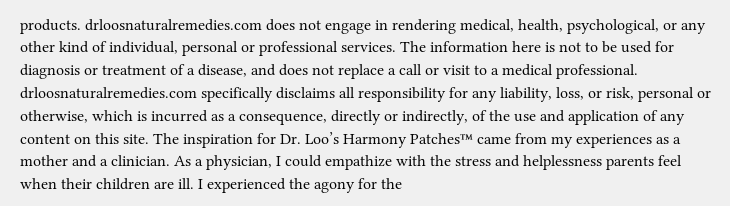products. drloosnaturalremedies.com does not engage in rendering medical, health, psychological, or any other kind of individual, personal or professional services. The information here is not to be used for diagnosis or treatment of a disease, and does not replace a call or visit to a medical professional. drloosnaturalremedies.com specifically disclaims all responsibility for any liability, loss, or risk, personal or otherwise, which is incurred as a consequence, directly or indirectly, of the use and application of any content on this site. The inspiration for Dr. Loo’s Harmony Patches™ came from my experiences as a mother and a clinician. As a physician, I could empathize with the stress and helplessness parents feel when their children are ill. I experienced the agony for the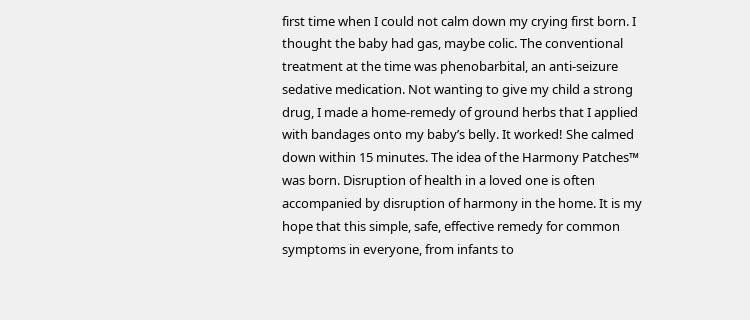first time when I could not calm down my crying first born. I thought the baby had gas, maybe colic. The conventional treatment at the time was phenobarbital, an anti-seizure sedative medication. Not wanting to give my child a strong drug, I made a home-remedy of ground herbs that I applied with bandages onto my baby’s belly. It worked! She calmed down within 15 minutes. The idea of the Harmony Patches™ was born. Disruption of health in a loved one is often accompanied by disruption of harmony in the home. It is my hope that this simple, safe, effective remedy for common symptoms in everyone, from infants to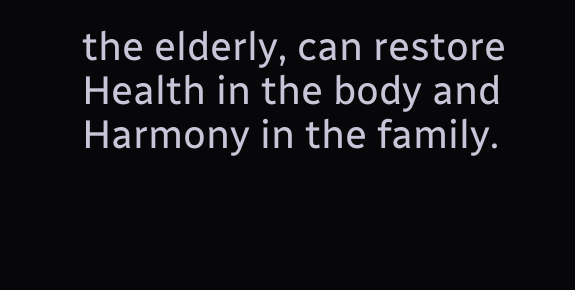the elderly, can restore Health in the body and Harmony in the family.